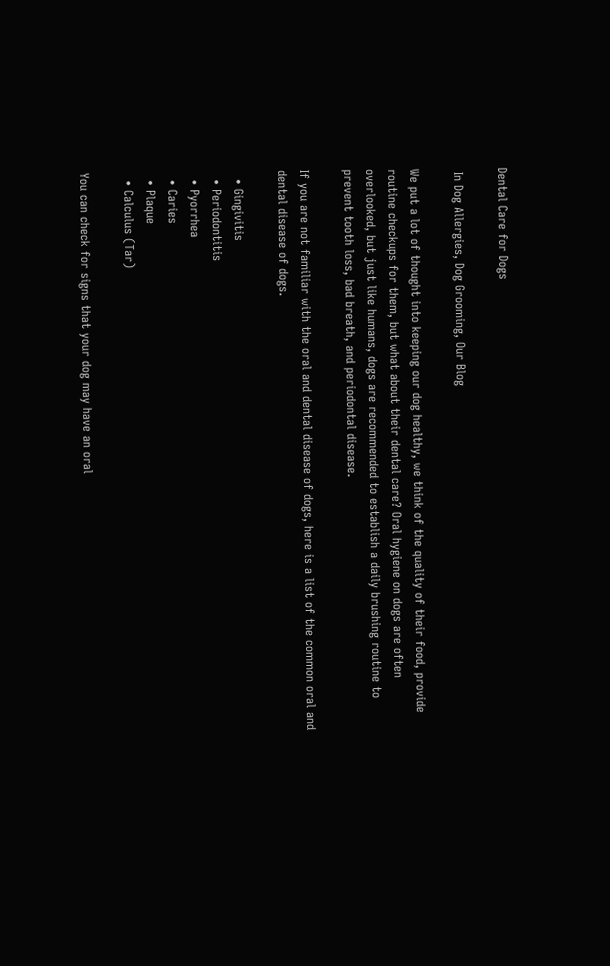Dental Care for Dogs

 In Dog Allergies, Dog Grooming, Our Blog

We put a lot of thought into keeping our dog healthy, we think of the quality of their food, provide routine checkups for them, but what about their dental care? Oral hygiene on dogs are often overlooked, but just like humans, dogs are recommended to establish a daily brushing routine to prevent tooth loss, bad breath, and periodontal disease.

If you are not familiar with the oral and dental disease of dogs, here is a list of the common oral and dental disease of dogs.

  • Gingivitis
  • Periodontitis
  • Pyorrhea
  • Caries
  • Plaque
  • Calculus (Tar)

You can check for signs that your dog may have an oral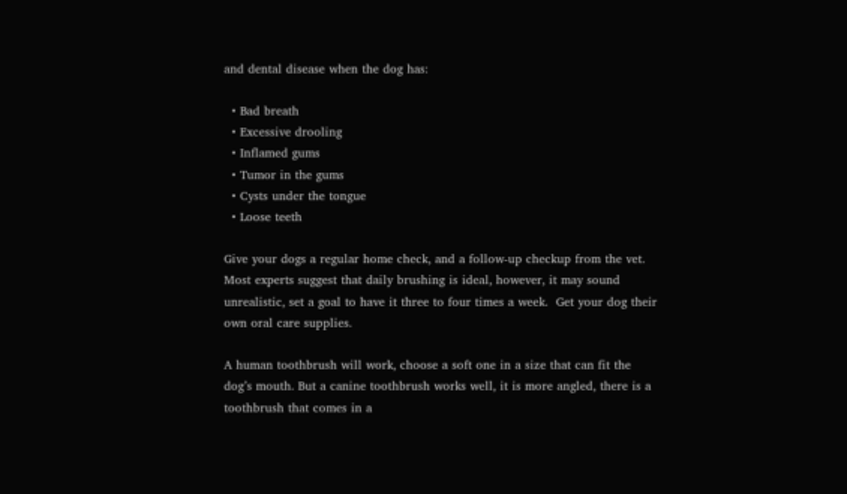and dental disease when the dog has:

  • Bad breath
  • Excessive drooling
  • Inflamed gums
  • Tumor in the gums
  • Cysts under the tongue
  • Loose teeth

Give your dogs a regular home check, and a follow-up checkup from the vet. Most experts suggest that daily brushing is ideal, however, it may sound unrealistic, set a goal to have it three to four times a week.  Get your dog their own oral care supplies.

A human toothbrush will work, choose a soft one in a size that can fit the dog’s mouth. But a canine toothbrush works well, it is more angled, there is a toothbrush that comes in a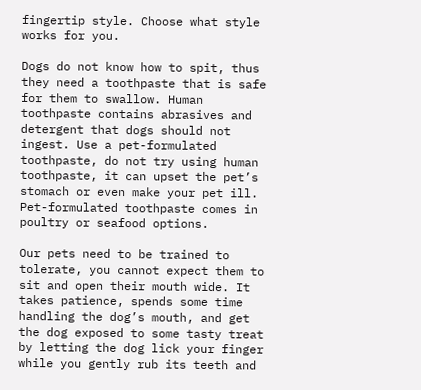fingertip style. Choose what style works for you.

Dogs do not know how to spit, thus they need a toothpaste that is safe for them to swallow. Human toothpaste contains abrasives and detergent that dogs should not ingest. Use a pet-formulated toothpaste, do not try using human toothpaste, it can upset the pet’s stomach or even make your pet ill. Pet-formulated toothpaste comes in poultry or seafood options.

Our pets need to be trained to tolerate, you cannot expect them to sit and open their mouth wide. It takes patience, spends some time handling the dog’s mouth, and get the dog exposed to some tasty treat by letting the dog lick your finger while you gently rub its teeth and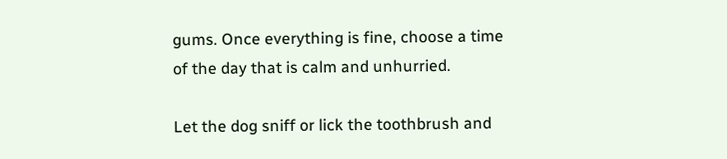gums. Once everything is fine, choose a time of the day that is calm and unhurried.

Let the dog sniff or lick the toothbrush and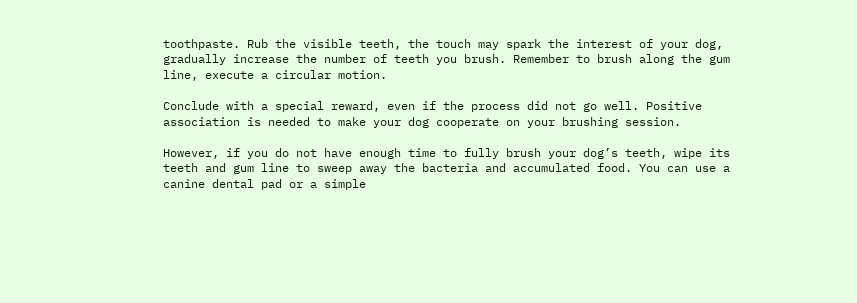toothpaste. Rub the visible teeth, the touch may spark the interest of your dog, gradually increase the number of teeth you brush. Remember to brush along the gum line, execute a circular motion.

Conclude with a special reward, even if the process did not go well. Positive association is needed to make your dog cooperate on your brushing session.

However, if you do not have enough time to fully brush your dog’s teeth, wipe its teeth and gum line to sweep away the bacteria and accumulated food. You can use a canine dental pad or a simple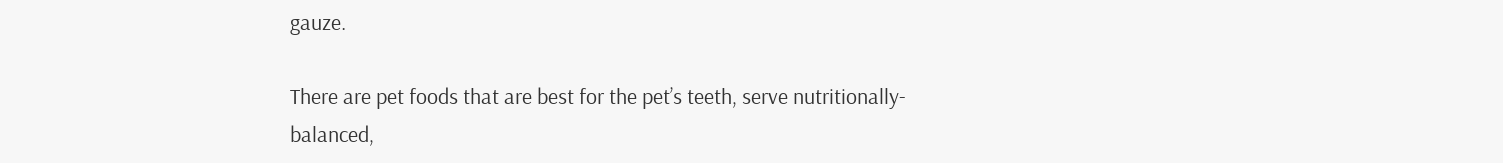gauze.

There are pet foods that are best for the pet’s teeth, serve nutritionally-balanced,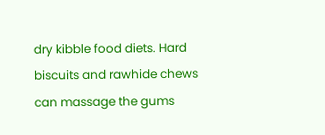dry kibble food diets. Hard biscuits and rawhide chews can massage the gums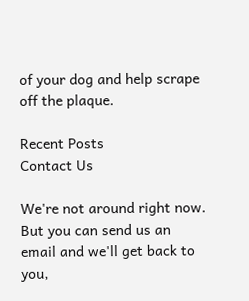of your dog and help scrape off the plaque.

Recent Posts
Contact Us

We're not around right now. But you can send us an email and we'll get back to you,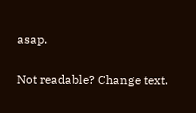asap.

Not readable? Change text.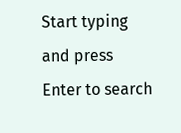Start typing and press Enter to search